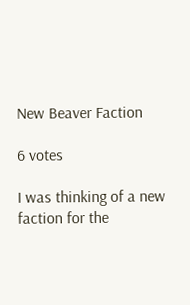New Beaver Faction

6 votes

I was thinking of a new faction for the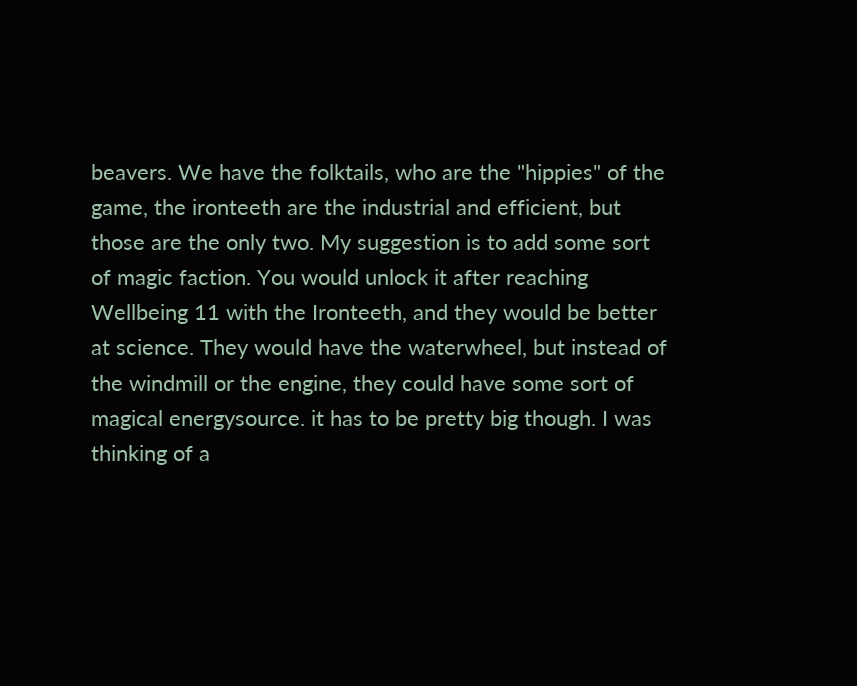beavers. We have the folktails, who are the "hippies" of the game, the ironteeth are the industrial and efficient, but those are the only two. My suggestion is to add some sort of magic faction. You would unlock it after reaching Wellbeing 11 with the Ironteeth, and they would be better at science. They would have the waterwheel, but instead of the windmill or the engine, they could have some sort of magical energysource. it has to be pretty big though. I was thinking of a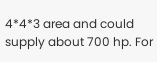4*4*3 area and could supply about 700 hp. For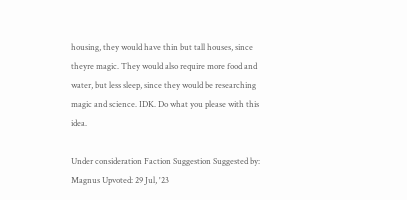housing, they would have thin but tall houses, since theyre magic. They would also require more food and water, but less sleep, since they would be researching magic and science. IDK. Do what you please with this idea.

Under consideration Faction Suggestion Suggested by: Magnus Upvoted: 29 Jul, '23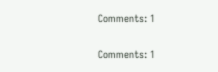Comments: 1

Comments: 1